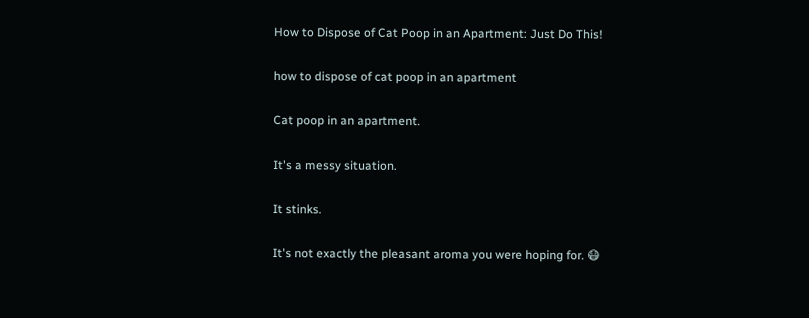How to Dispose of Cat Poop in an Apartment: Just Do This!

how to dispose of cat poop in an apartment

Cat poop in an apartment.

It's a messy situation.

It stinks.

It's not exactly the pleasant aroma you were hoping for. 😷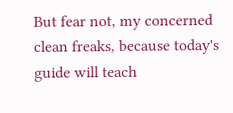But fear not, my concerned clean freaks, because today's guide will teach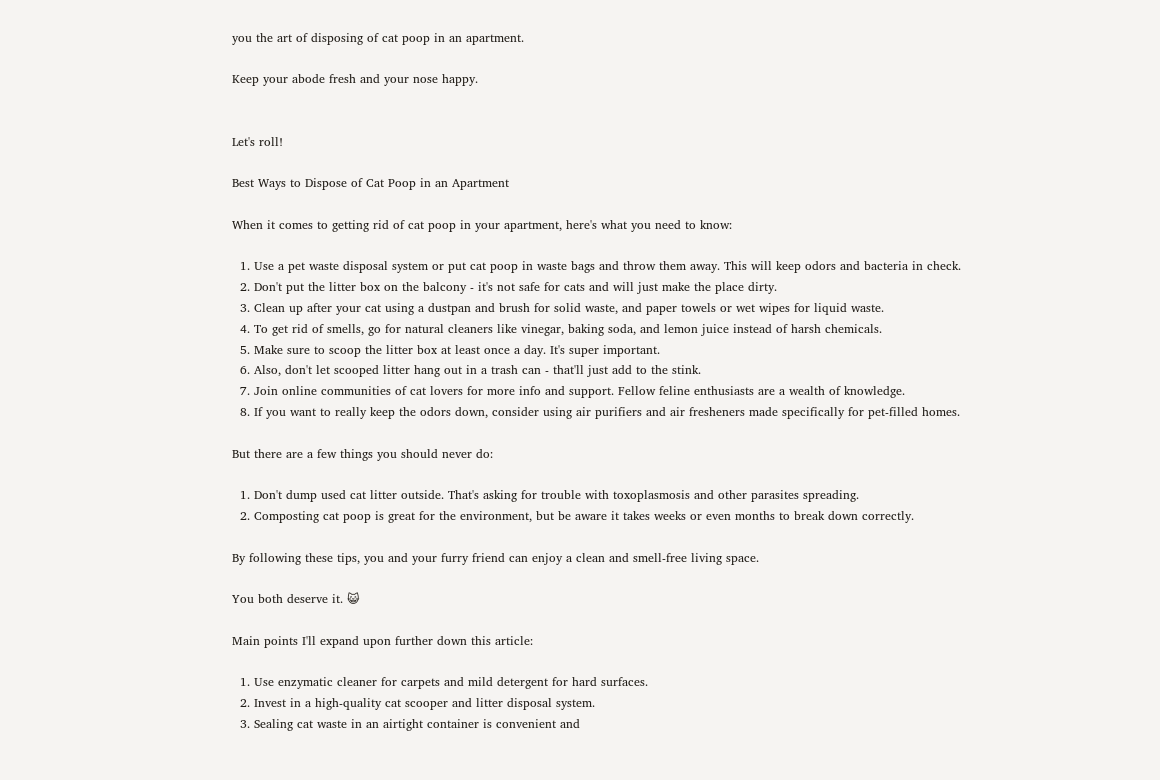you the art of disposing of cat poop in an apartment.

Keep your abode fresh and your nose happy.


Let's roll!

Best Ways to Dispose of Cat Poop in an Apartment

When it comes to getting rid of cat poop in your apartment, here's what you need to know:

  1. Use a pet waste disposal system or put cat poop in waste bags and throw them away. This will keep odors and bacteria in check.
  2. Don't put the litter box on the balcony - it's not safe for cats and will just make the place dirty.
  3. Clean up after your cat using a dustpan and brush for solid waste, and paper towels or wet wipes for liquid waste.
  4. To get rid of smells, go for natural cleaners like vinegar, baking soda, and lemon juice instead of harsh chemicals.
  5. Make sure to scoop the litter box at least once a day. It's super important.
  6. Also, don't let scooped litter hang out in a trash can - that'll just add to the stink.
  7. Join online communities of cat lovers for more info and support. Fellow feline enthusiasts are a wealth of knowledge.
  8. If you want to really keep the odors down, consider using air purifiers and air fresheners made specifically for pet-filled homes.

But there are a few things you should never do:

  1. Don't dump used cat litter outside. That's asking for trouble with toxoplasmosis and other parasites spreading.
  2. Composting cat poop is great for the environment, but be aware it takes weeks or even months to break down correctly.

By following these tips, you and your furry friend can enjoy a clean and smell-free living space.

You both deserve it. 😺

Main points I'll expand upon further down this article:

  1. Use enzymatic cleaner for carpets and mild detergent for hard surfaces.
  2. Invest in a high-quality cat scooper and litter disposal system.
  3. Sealing cat waste in an airtight container is convenient and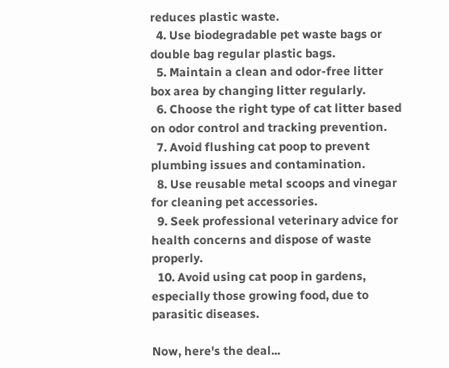reduces plastic waste.
  4. Use biodegradable pet waste bags or double bag regular plastic bags.
  5. Maintain a clean and odor-free litter box area by changing litter regularly.
  6. Choose the right type of cat litter based on odor control and tracking prevention.
  7. Avoid flushing cat poop to prevent plumbing issues and contamination.
  8. Use reusable metal scoops and vinegar for cleaning pet accessories.
  9. Seek professional veterinary advice for health concerns and dispose of waste properly.
  10. Avoid using cat poop in gardens, especially those growing food, due to parasitic diseases.

Now, here's the deal...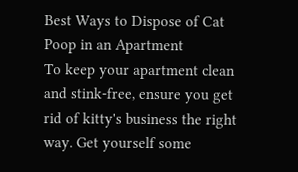Best Ways to Dispose of Cat Poop in an Apartment
To keep your apartment clean and stink-free, ensure you get rid of kitty's business the right way. Get yourself some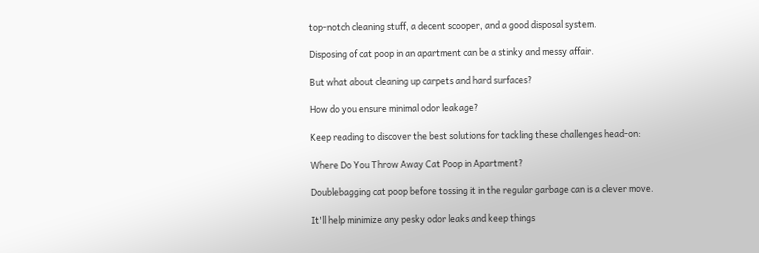top-notch cleaning stuff, a decent scooper, and a good disposal system.

Disposing of cat poop in an apartment can be a stinky and messy affair.

But what about cleaning up carpets and hard surfaces?

How do you ensure minimal odor leakage?

Keep reading to discover the best solutions for tackling these challenges head-on:

Where Do You Throw Away Cat Poop in Apartment?

Doublebagging cat poop before tossing it in the regular garbage can is a clever move.

It'll help minimize any pesky odor leaks and keep things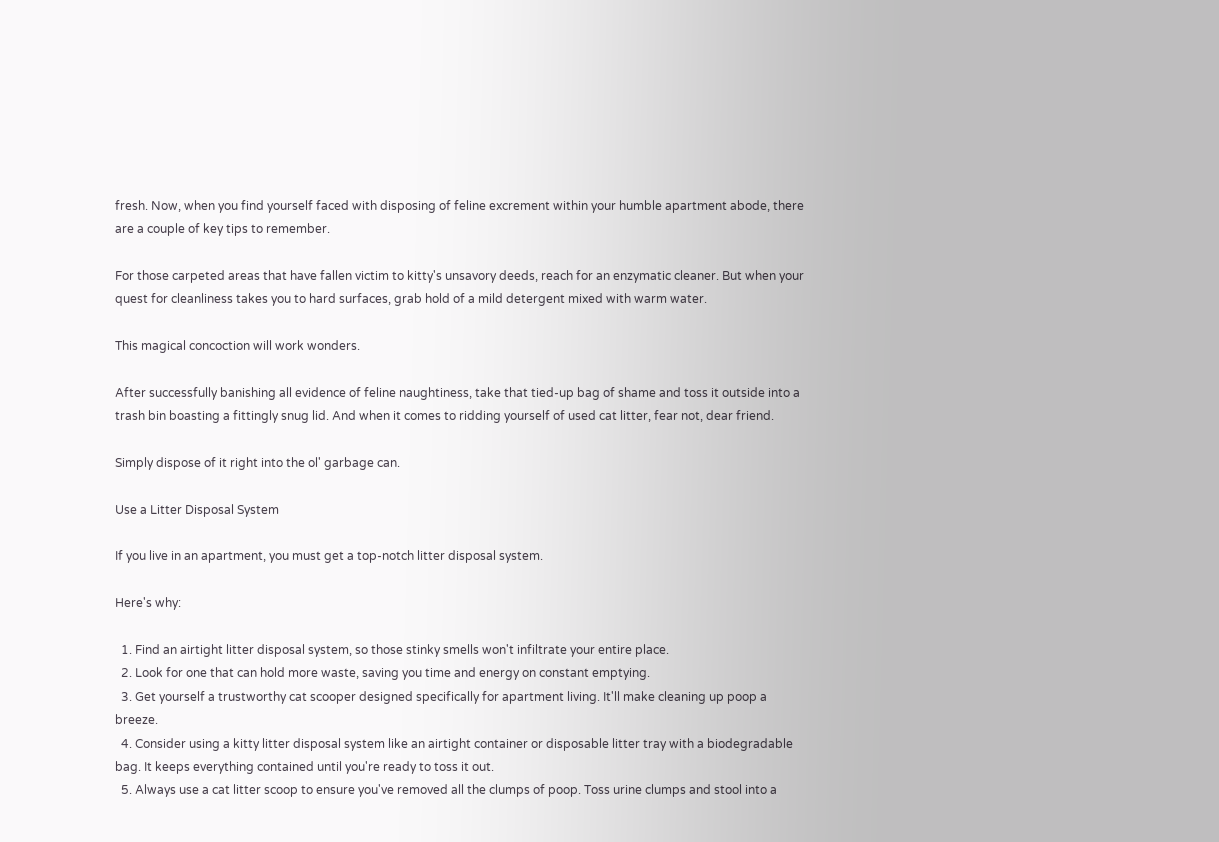fresh. Now, when you find yourself faced with disposing of feline excrement within your humble apartment abode, there are a couple of key tips to remember.

For those carpeted areas that have fallen victim to kitty's unsavory deeds, reach for an enzymatic cleaner. But when your quest for cleanliness takes you to hard surfaces, grab hold of a mild detergent mixed with warm water.

This magical concoction will work wonders.

After successfully banishing all evidence of feline naughtiness, take that tied-up bag of shame and toss it outside into a trash bin boasting a fittingly snug lid. And when it comes to ridding yourself of used cat litter, fear not, dear friend.

Simply dispose of it right into the ol' garbage can.

Use a Litter Disposal System

If you live in an apartment, you must get a top-notch litter disposal system.

Here's why:

  1. Find an airtight litter disposal system, so those stinky smells won't infiltrate your entire place.
  2. Look for one that can hold more waste, saving you time and energy on constant emptying.
  3. Get yourself a trustworthy cat scooper designed specifically for apartment living. It'll make cleaning up poop a breeze.
  4. Consider using a kitty litter disposal system like an airtight container or disposable litter tray with a biodegradable bag. It keeps everything contained until you're ready to toss it out.
  5. Always use a cat litter scoop to ensure you've removed all the clumps of poop. Toss urine clumps and stool into a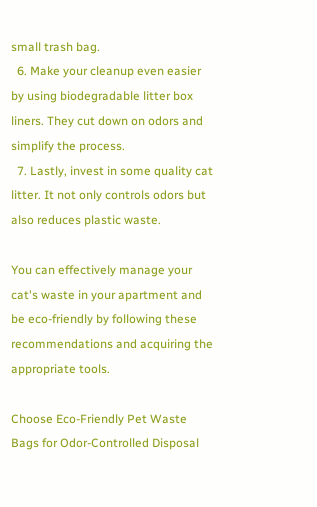small trash bag.
  6. Make your cleanup even easier by using biodegradable litter box liners. They cut down on odors and simplify the process.
  7. Lastly, invest in some quality cat litter. It not only controls odors but also reduces plastic waste.

You can effectively manage your cat's waste in your apartment and be eco-friendly by following these recommendations and acquiring the appropriate tools.

Choose Eco-Friendly Pet Waste Bags for Odor-Controlled Disposal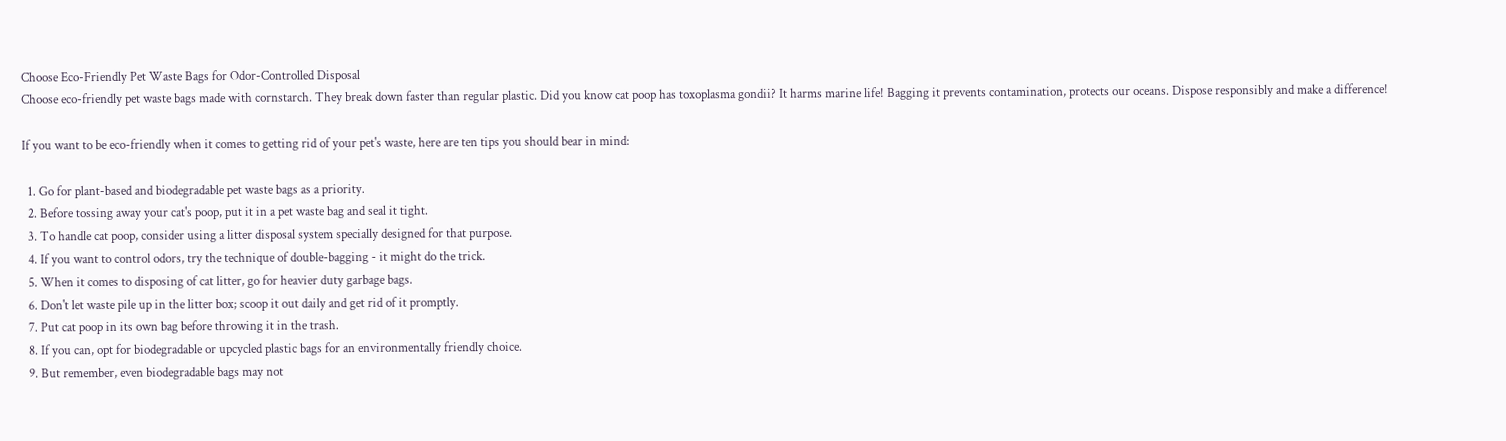Choose Eco-Friendly Pet Waste Bags for Odor-Controlled Disposal
Choose eco-friendly pet waste bags made with cornstarch. They break down faster than regular plastic. Did you know cat poop has toxoplasma gondii? It harms marine life! Bagging it prevents contamination, protects our oceans. Dispose responsibly and make a difference!

If you want to be eco-friendly when it comes to getting rid of your pet's waste, here are ten tips you should bear in mind:

  1. Go for plant-based and biodegradable pet waste bags as a priority.
  2. Before tossing away your cat's poop, put it in a pet waste bag and seal it tight.
  3. To handle cat poop, consider using a litter disposal system specially designed for that purpose.
  4. If you want to control odors, try the technique of double-bagging - it might do the trick.
  5. When it comes to disposing of cat litter, go for heavier duty garbage bags.
  6. Don't let waste pile up in the litter box; scoop it out daily and get rid of it promptly.
  7. Put cat poop in its own bag before throwing it in the trash.
  8. If you can, opt for biodegradable or upcycled plastic bags for an environmentally friendly choice.
  9. But remember, even biodegradable bags may not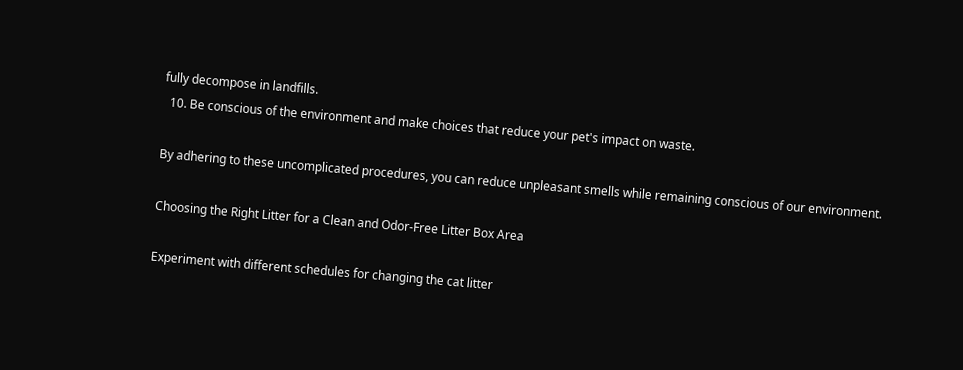fully decompose in landfills.
  10. Be conscious of the environment and make choices that reduce your pet's impact on waste.

By adhering to these uncomplicated procedures, you can reduce unpleasant smells while remaining conscious of our environment.

Choosing the Right Litter for a Clean and Odor-Free Litter Box Area

Experiment with different schedules for changing the cat litter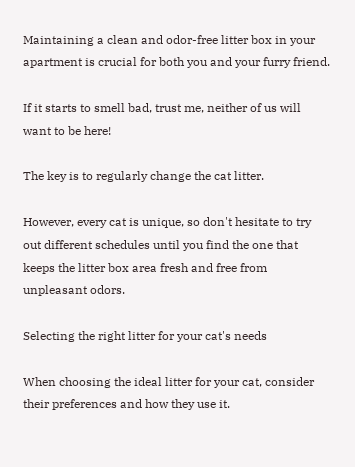Maintaining a clean and odor-free litter box in your apartment is crucial for both you and your furry friend.

If it starts to smell bad, trust me, neither of us will want to be here!

The key is to regularly change the cat litter.

However, every cat is unique, so don't hesitate to try out different schedules until you find the one that keeps the litter box area fresh and free from unpleasant odors.

Selecting the right litter for your cat's needs

When choosing the ideal litter for your cat, consider their preferences and how they use it.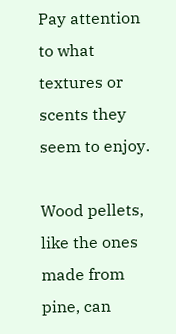Pay attention to what textures or scents they seem to enjoy.

Wood pellets, like the ones made from pine, can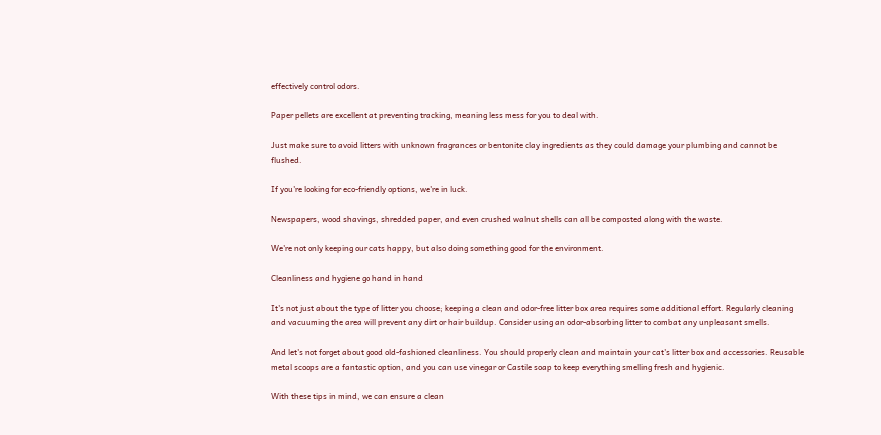effectively control odors.

Paper pellets are excellent at preventing tracking, meaning less mess for you to deal with.

Just make sure to avoid litters with unknown fragrances or bentonite clay ingredients as they could damage your plumbing and cannot be flushed.

If you're looking for eco-friendly options, we're in luck.

Newspapers, wood shavings, shredded paper, and even crushed walnut shells can all be composted along with the waste.

We're not only keeping our cats happy, but also doing something good for the environment.

Cleanliness and hygiene go hand in hand

It's not just about the type of litter you choose; keeping a clean and odor-free litter box area requires some additional effort. Regularly cleaning and vacuuming the area will prevent any dirt or hair buildup. Consider using an odor-absorbing litter to combat any unpleasant smells.

And let's not forget about good old-fashioned cleanliness. You should properly clean and maintain your cat's litter box and accessories. Reusable metal scoops are a fantastic option, and you can use vinegar or Castile soap to keep everything smelling fresh and hygienic.

With these tips in mind, we can ensure a clean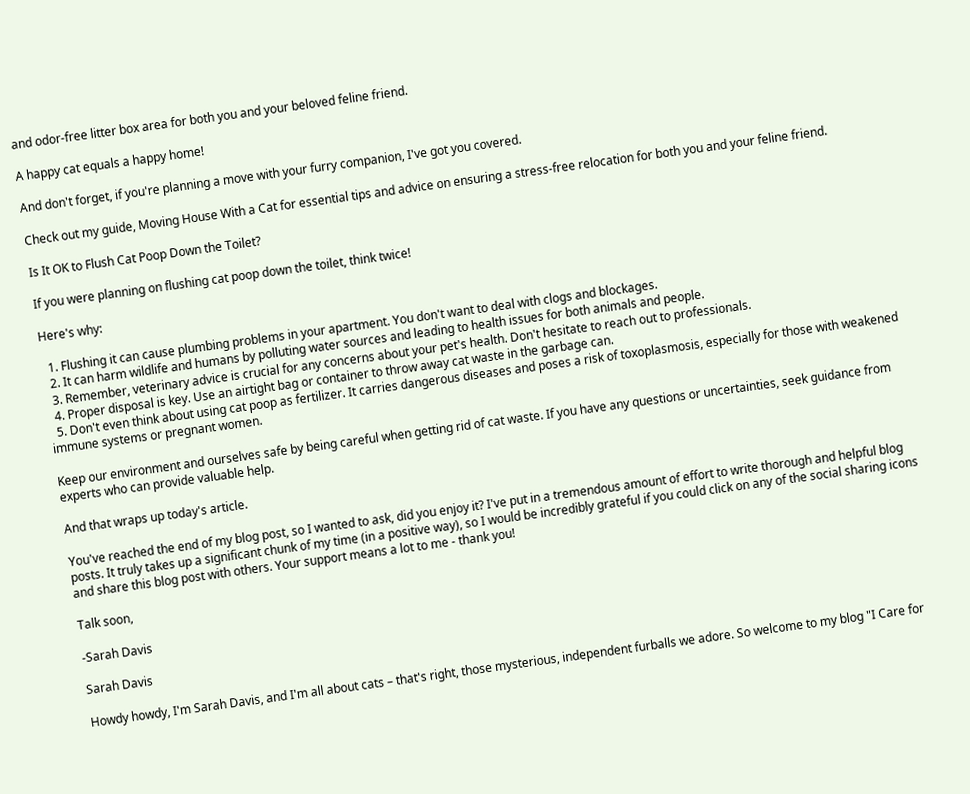and odor-free litter box area for both you and your beloved feline friend.

A happy cat equals a happy home!

And don't forget, if you're planning a move with your furry companion, I've got you covered.

Check out my guide, Moving House With a Cat for essential tips and advice on ensuring a stress-free relocation for both you and your feline friend.

Is It OK to Flush Cat Poop Down the Toilet?

If you were planning on flushing cat poop down the toilet, think twice!

Here's why:

  1. Flushing it can cause plumbing problems in your apartment. You don't want to deal with clogs and blockages.
  2. It can harm wildlife and humans by polluting water sources and leading to health issues for both animals and people.
  3. Remember, veterinary advice is crucial for any concerns about your pet's health. Don't hesitate to reach out to professionals.
  4. Proper disposal is key. Use an airtight bag or container to throw away cat waste in the garbage can.
  5. Don't even think about using cat poop as fertilizer. It carries dangerous diseases and poses a risk of toxoplasmosis, especially for those with weakened immune systems or pregnant women.

Keep our environment and ourselves safe by being careful when getting rid of cat waste. If you have any questions or uncertainties, seek guidance from experts who can provide valuable help.

And that wraps up today's article.

You've reached the end of my blog post, so I wanted to ask, did you enjoy it? I've put in a tremendous amount of effort to write thorough and helpful blog posts. It truly takes up a significant chunk of my time (in a positive way), so I would be incredibly grateful if you could click on any of the social sharing icons and share this blog post with others. Your support means a lot to me - thank you!

Talk soon,

-Sarah Davis

Sarah Davis

Howdy howdy, I'm Sarah Davis, and I'm all about cats – that's right, those mysterious, independent furballs we adore. So welcome to my blog "I Care for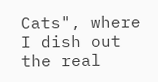Cats", where I dish out the real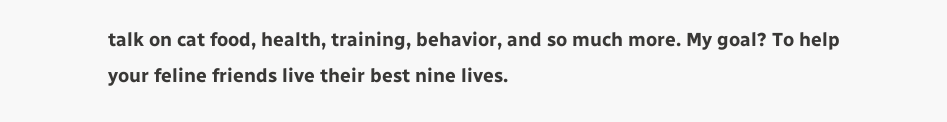talk on cat food, health, training, behavior, and so much more. My goal? To help your feline friends live their best nine lives.